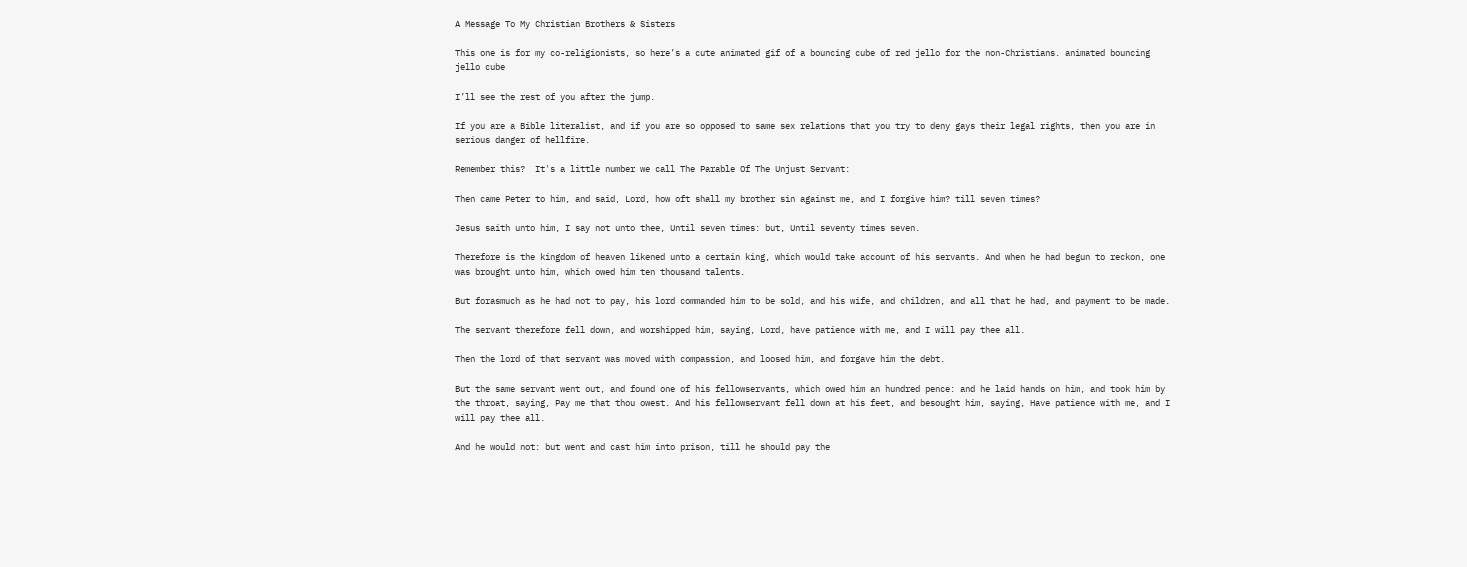A Message To My Christian Brothers & Sisters

This one is for my co-religionists, so here’s a cute animated gif of a bouncing cube of red jello for the non-Christians. animated bouncing jello cube

I’ll see the rest of you after the jump.

If you are a Bible literalist, and if you are so opposed to same sex relations that you try to deny gays their legal rights, then you are in serious danger of hellfire.

Remember this?  It's a little number we call The Parable Of The Unjust Servant:

Then came Peter to him, and said, Lord, how oft shall my brother sin against me, and I forgive him? till seven times?

Jesus saith unto him, I say not unto thee, Until seven times: but, Until seventy times seven.

Therefore is the kingdom of heaven likened unto a certain king, which would take account of his servants. And when he had begun to reckon, one was brought unto him, which owed him ten thousand talents.

But forasmuch as he had not to pay, his lord commanded him to be sold, and his wife, and children, and all that he had, and payment to be made.

The servant therefore fell down, and worshipped him, saying, Lord, have patience with me, and I will pay thee all.

Then the lord of that servant was moved with compassion, and loosed him, and forgave him the debt.

But the same servant went out, and found one of his fellowservants, which owed him an hundred pence: and he laid hands on him, and took him by the throat, saying, Pay me that thou owest. And his fellowservant fell down at his feet, and besought him, saying, Have patience with me, and I will pay thee all.

And he would not: but went and cast him into prison, till he should pay the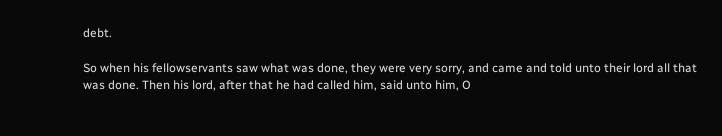debt.

So when his fellowservants saw what was done, they were very sorry, and came and told unto their lord all that was done. Then his lord, after that he had called him, said unto him, O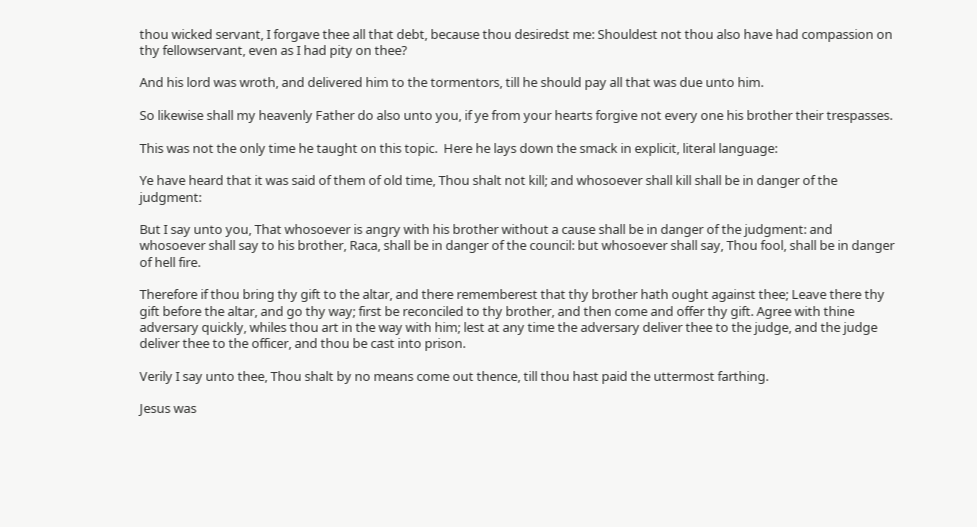thou wicked servant, I forgave thee all that debt, because thou desiredst me: Shouldest not thou also have had compassion on thy fellowservant, even as I had pity on thee?

And his lord was wroth, and delivered him to the tormentors, till he should pay all that was due unto him.

So likewise shall my heavenly Father do also unto you, if ye from your hearts forgive not every one his brother their trespasses.

This was not the only time he taught on this topic.  Here he lays down the smack in explicit, literal language:

Ye have heard that it was said of them of old time, Thou shalt not kill; and whosoever shall kill shall be in danger of the judgment:

But I say unto you, That whosoever is angry with his brother without a cause shall be in danger of the judgment: and whosoever shall say to his brother, Raca, shall be in danger of the council: but whosoever shall say, Thou fool, shall be in danger of hell fire.

Therefore if thou bring thy gift to the altar, and there rememberest that thy brother hath ought against thee; Leave there thy gift before the altar, and go thy way; first be reconciled to thy brother, and then come and offer thy gift. Agree with thine adversary quickly, whiles thou art in the way with him; lest at any time the adversary deliver thee to the judge, and the judge deliver thee to the officer, and thou be cast into prison.

Verily I say unto thee, Thou shalt by no means come out thence, till thou hast paid the uttermost farthing.

Jesus was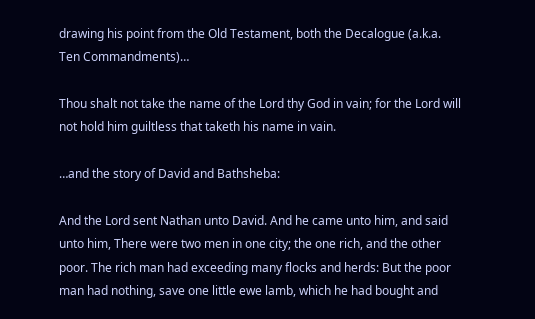drawing his point from the Old Testament, both the Decalogue (a.k.a. Ten Commandments)…

Thou shalt not take the name of the Lord thy God in vain; for the Lord will not hold him guiltless that taketh his name in vain.

…and the story of David and Bathsheba:

And the Lord sent Nathan unto David. And he came unto him, and said unto him, There were two men in one city; the one rich, and the other poor. The rich man had exceeding many flocks and herds: But the poor man had nothing, save one little ewe lamb, which he had bought and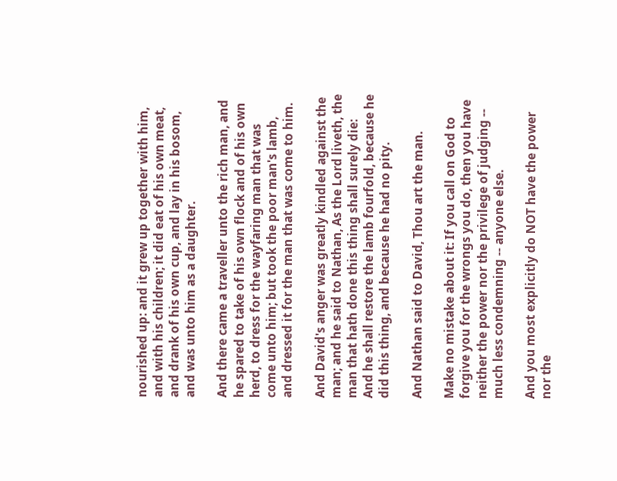nourished up: and it grew up together with him, and with his children; it did eat of his own meat, and drank of his own cup, and lay in his bosom, and was unto him as a daughter.

And there came a traveller unto the rich man, and he spared to take of his own flock and of his own herd, to dress for the wayfaring man that was come unto him; but took the poor man's lamb, and dressed it for the man that was come to him.

And David's anger was greatly kindled against the man; and he said to Nathan, As the Lord liveth, the man that hath done this thing shall surely die: And he shall restore the lamb fourfold, because he did this thing, and because he had no pity.

And Nathan said to David, Thou art the man.

Make no mistake about it: If you call on God to forgive you for the wrongs you do, then you have neither the power nor the privilege of judging -- much less condemning -- anyone else.

And you most explicitly do NOT have the power nor the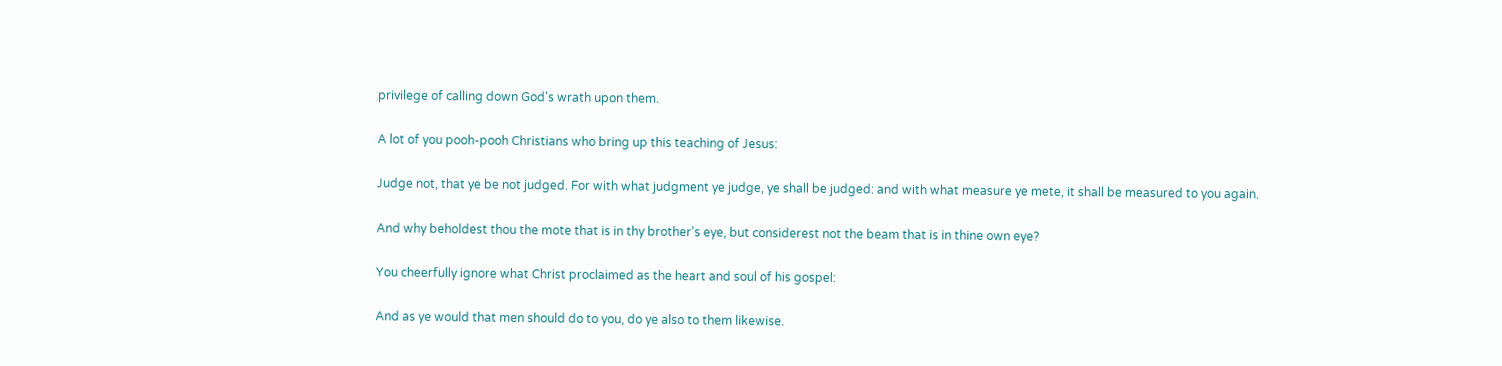privilege of calling down God's wrath upon them.

A lot of you pooh-pooh Christians who bring up this teaching of Jesus:

Judge not, that ye be not judged. For with what judgment ye judge, ye shall be judged: and with what measure ye mete, it shall be measured to you again.

And why beholdest thou the mote that is in thy brother's eye, but considerest not the beam that is in thine own eye?

You cheerfully ignore what Christ proclaimed as the heart and soul of his gospel:

And as ye would that men should do to you, do ye also to them likewise.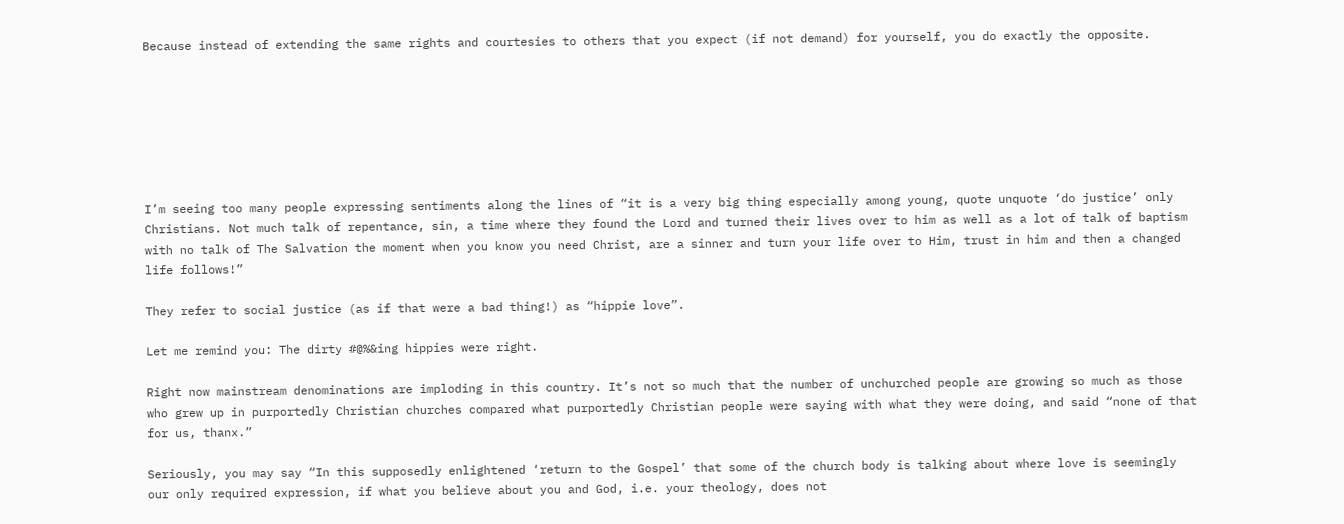Because instead of extending the same rights and courtesies to others that you expect (if not demand) for yourself, you do exactly the opposite.







I’m seeing too many people expressing sentiments along the lines of “it is a very big thing especially among young, quote unquote ‘do justice’ only Christians. Not much talk of repentance, sin, a time where they found the Lord and turned their lives over to him as well as a lot of talk of baptism with no talk of The Salvation the moment when you know you need Christ, are a sinner and turn your life over to Him, trust in him and then a changed life follows!”

They refer to social justice (as if that were a bad thing!) as “hippie love”.

Let me remind you: The dirty #@%&ing hippies were right.

Right now mainstream denominations are imploding in this country. It’s not so much that the number of unchurched people are growing so much as those who grew up in purportedly Christian churches compared what purportedly Christian people were saying with what they were doing, and said “none of that for us, thanx.”

Seriously, you may say “In this supposedly enlightened ‘return to the Gospel’ that some of the church body is talking about where love is seemingly our only required expression, if what you believe about you and God, i.e. your theology, does not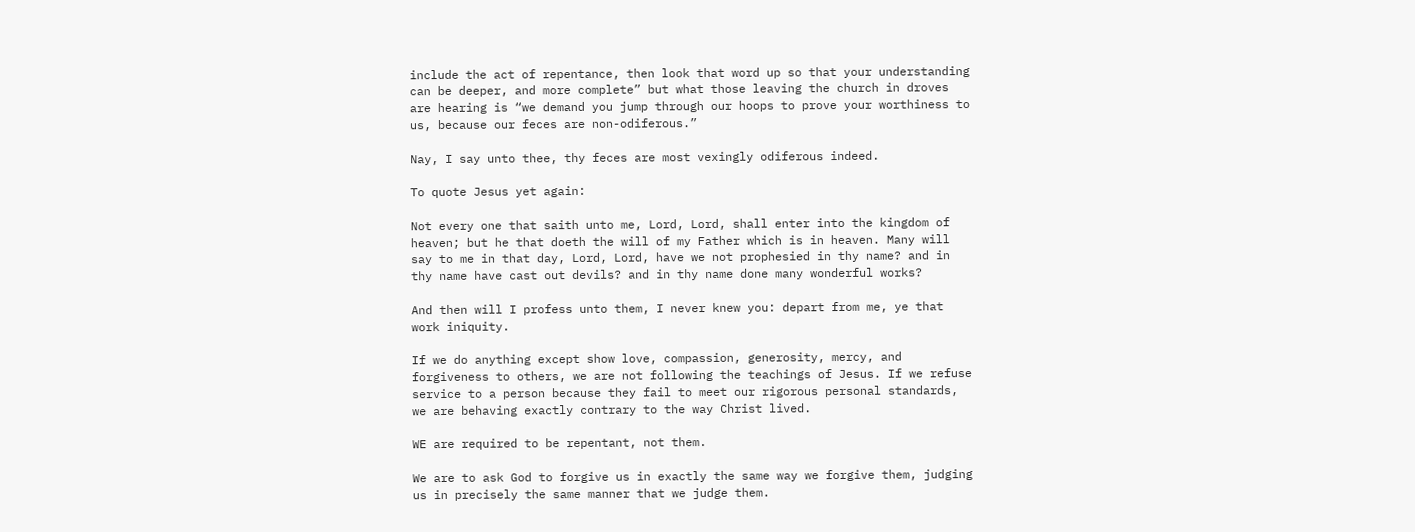include the act of repentance, then look that word up so that your understanding can be deeper, and more complete” but what those leaving the church in droves are hearing is “we demand you jump through our hoops to prove your worthiness to us, because our feces are non-odiferous.”

Nay, I say unto thee, thy feces are most vexingly odiferous indeed.

To quote Jesus yet again:

Not every one that saith unto me, Lord, Lord, shall enter into the kingdom of heaven; but he that doeth the will of my Father which is in heaven. Many will say to me in that day, Lord, Lord, have we not prophesied in thy name? and in thy name have cast out devils? and in thy name done many wonderful works?

And then will I profess unto them, I never knew you: depart from me, ye that work iniquity.

If we do anything except show love, compassion, generosity, mercy, and forgiveness to others, we are not following the teachings of Jesus. If we refuse service to a person because they fail to meet our rigorous personal standards, we are behaving exactly contrary to the way Christ lived.

WE are required to be repentant, not them.

We are to ask God to forgive us in exactly the same way we forgive them, judging us in precisely the same manner that we judge them.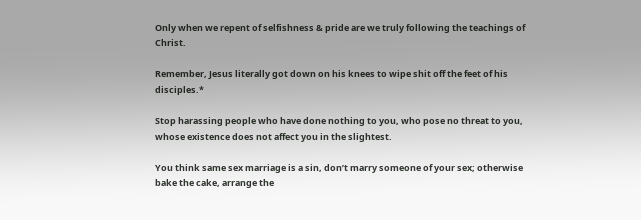Only when we repent of selfishness & pride are we truly following the teachings of Christ.

Remember, Jesus literally got down on his knees to wipe shit off the feet of his disciples.*

Stop harassing people who have done nothing to you, who pose no threat to you, whose existence does not affect you in the slightest.

You think same sex marriage is a sin, don’t marry someone of your sex; otherwise bake the cake, arrange the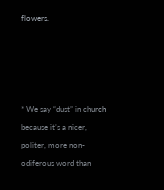flowers.




* We say “dust” in church because it’s a nicer, politer, more non-odiferous word than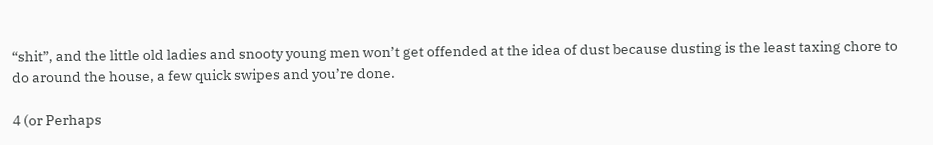“shit”, and the little old ladies and snooty young men won’t get offended at the idea of dust because dusting is the least taxing chore to do around the house, a few quick swipes and you’re done.

4 (or Perhaps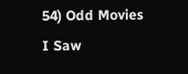54) Odd Movies I Saw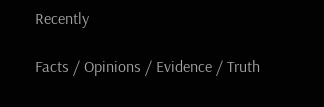Recently

Facts / Opinions / Evidence / Truth